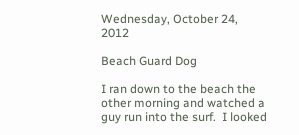Wednesday, October 24, 2012

Beach Guard Dog

I ran down to the beach the other morning and watched a guy run into the surf.  I looked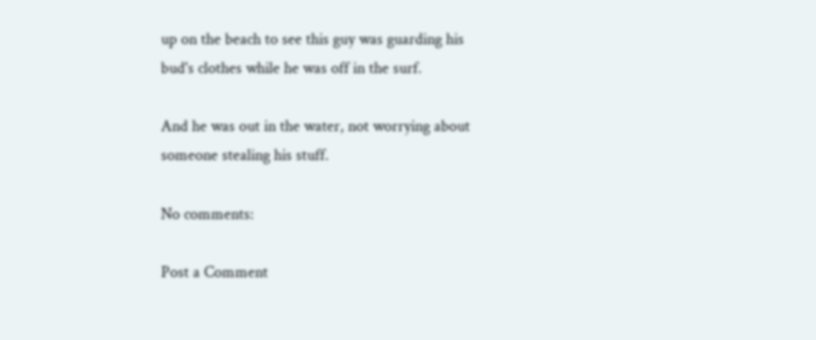up on the beach to see this guy was guarding his bud's clothes while he was off in the surf.

And he was out in the water, not worrying about someone stealing his stuff.

No comments:

Post a Comment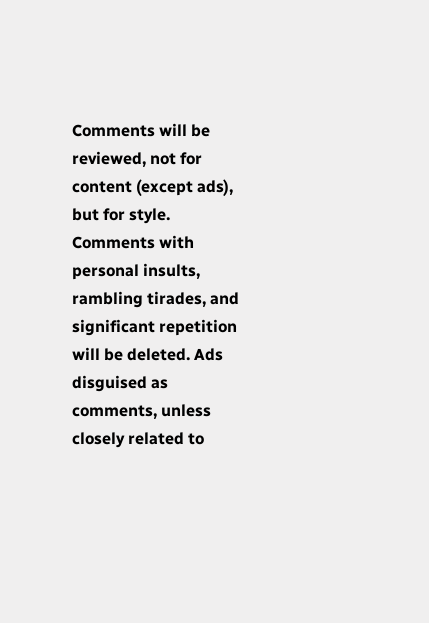Comments will be reviewed, not for content (except ads), but for style. Comments with personal insults, rambling tirades, and significant repetition will be deleted. Ads disguised as comments, unless closely related to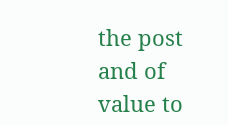the post and of value to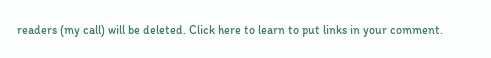readers (my call) will be deleted. Click here to learn to put links in your comment.